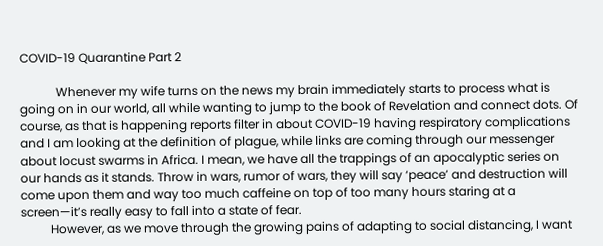COVID-19 Quarantine Part 2

            Whenever my wife turns on the news my brain immediately starts to process what is going on in our world, all while wanting to jump to the book of Revelation and connect dots. Of course, as that is happening reports filter in about COVID-19 having respiratory complications and I am looking at the definition of plague, while links are coming through our messenger about locust swarms in Africa. I mean, we have all the trappings of an apocalyptic series on our hands as it stands. Throw in wars, rumor of wars, they will say ‘peace’ and destruction will come upon them and way too much caffeine on top of too many hours staring at a screen—it’s really easy to fall into a state of fear.
          However, as we move through the growing pains of adapting to social distancing, I want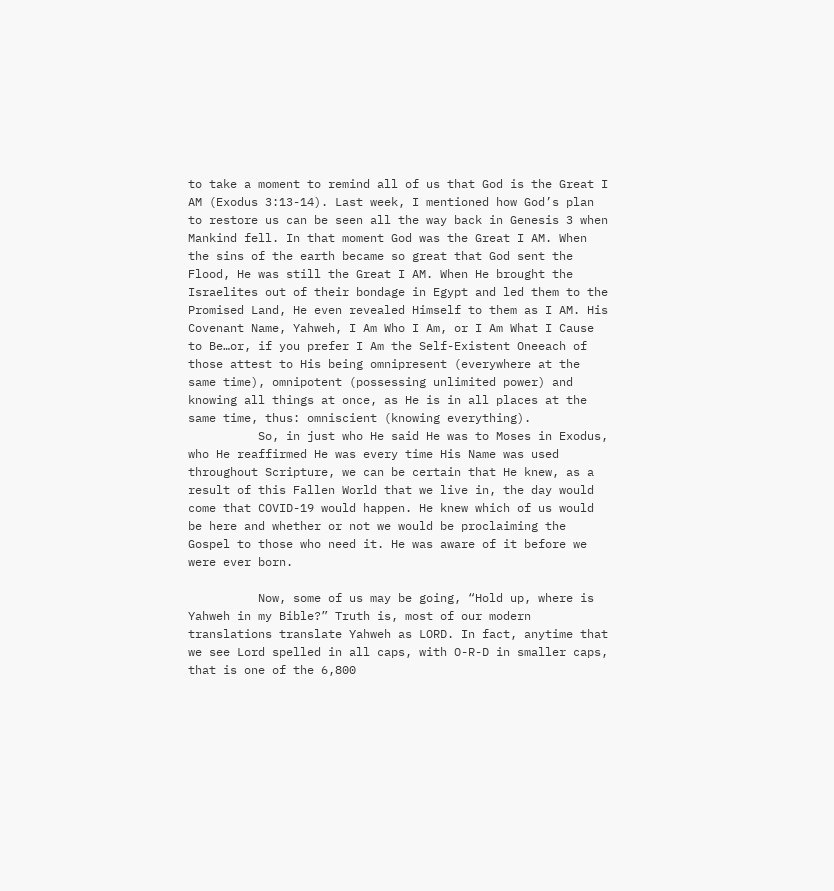to take a moment to remind all of us that God is the Great I AM (Exodus 3:13-14). Last week, I mentioned how God’s plan to restore us can be seen all the way back in Genesis 3 when Mankind fell. In that moment God was the Great I AM. When the sins of the earth became so great that God sent the Flood, He was still the Great I AM. When He brought the Israelites out of their bondage in Egypt and led them to the Promised Land, He even revealed Himself to them as I AM. His Covenant Name, Yahweh, I Am Who I Am, or I Am What I Cause to Be…or, if you prefer I Am the Self-Existent Oneeach of those attest to His being omnipresent (everywhere at the same time), omnipotent (possessing unlimited power) and knowing all things at once, as He is in all places at the same time, thus: omniscient (knowing everything).
          So, in just who He said He was to Moses in Exodus, who He reaffirmed He was every time His Name was used throughout Scripture, we can be certain that He knew, as a result of this Fallen World that we live in, the day would come that COVID-19 would happen. He knew which of us would be here and whether or not we would be proclaiming the Gospel to those who need it. He was aware of it before we were ever born.

          Now, some of us may be going, “Hold up, where is Yahweh in my Bible?” Truth is, most of our modern translations translate Yahweh as LORD. In fact, anytime that we see Lord spelled in all caps, with O-R-D in smaller caps, that is one of the 6,800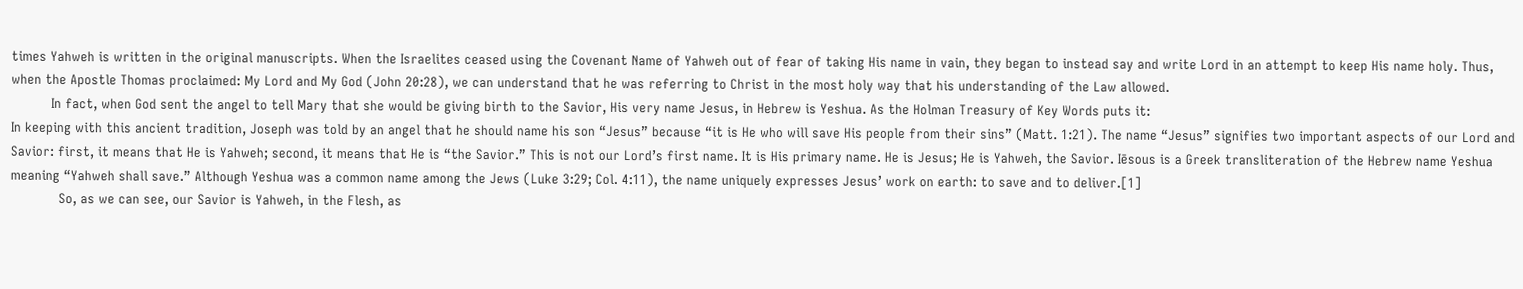times Yahweh is written in the original manuscripts. When the Israelites ceased using the Covenant Name of Yahweh out of fear of taking His name in vain, they began to instead say and write Lord in an attempt to keep His name holy. Thus, when the Apostle Thomas proclaimed: My Lord and My God (John 20:28), we can understand that he was referring to Christ in the most holy way that his understanding of the Law allowed.
          In fact, when God sent the angel to tell Mary that she would be giving birth to the Savior, His very name Jesus, in Hebrew is Yeshua. As the Holman Treasury of Key Words puts it:
In keeping with this ancient tradition, Joseph was told by an angel that he should name his son “Jesus” because “it is He who will save His people from their sins” (Matt. 1:21). The name “Jesus” signifies two important aspects of our Lord and Savior: first, it means that He is Yahweh; second, it means that He is “the Savior.” This is not our Lord’s first name. It is His primary name. He is Jesus; He is Yahweh, the Savior. Iēsous is a Greek transliteration of the Hebrew name Yeshua meaning “Yahweh shall save.” Although Yeshua was a common name among the Jews (Luke 3:29; Col. 4:11), the name uniquely expresses Jesus’ work on earth: to save and to deliver.[1]
            So, as we can see, our Savior is Yahweh, in the Flesh, as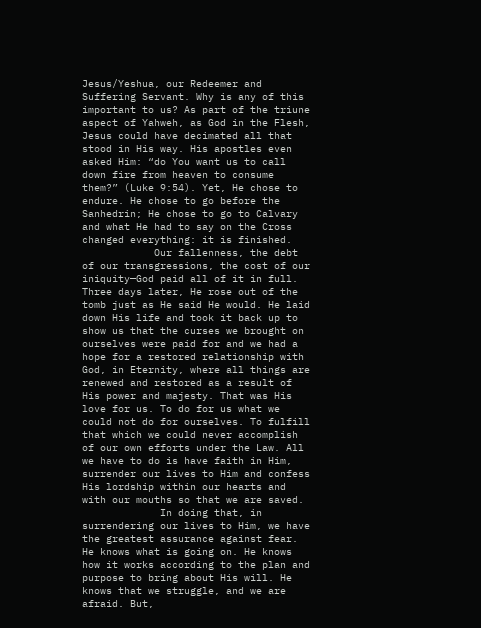Jesus/Yeshua, our Redeemer and Suffering Servant. Why is any of this important to us? As part of the triune aspect of Yahweh, as God in the Flesh, Jesus could have decimated all that stood in His way. His apostles even asked Him: “do You want us to call down fire from heaven to consume them?” (Luke 9:54). Yet, He chose to endure. He chose to go before the Sanhedrin; He chose to go to Calvary and what He had to say on the Cross changed everything: it is finished.
            Our fallenness, the debt of our transgressions, the cost of our iniquity—God paid all of it in full. Three days later, He rose out of the tomb just as He said He would. He laid down His life and took it back up to show us that the curses we brought on ourselves were paid for and we had a hope for a restored relationship with God, in Eternity, where all things are renewed and restored as a result of His power and majesty. That was His love for us. To do for us what we could not do for ourselves. To fulfill that which we could never accomplish of our own efforts under the Law. All we have to do is have faith in Him, surrender our lives to Him and confess His lordship within our hearts and with our mouths so that we are saved.
             In doing that, in surrendering our lives to Him, we have the greatest assurance against fear. He knows what is going on. He knows how it works according to the plan and purpose to bring about His will. He knows that we struggle, and we are afraid. But,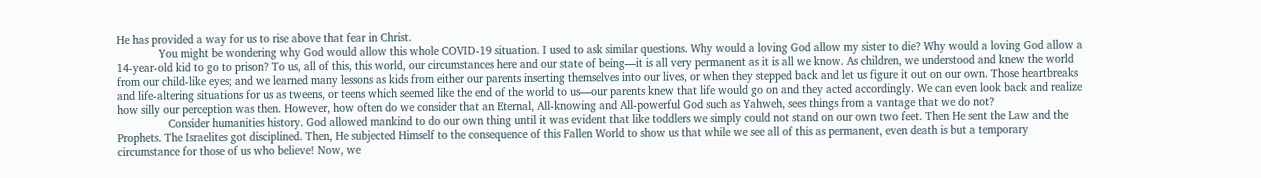He has provided a way for us to rise above that fear in Christ.
              You might be wondering why God would allow this whole COVID-19 situation. I used to ask similar questions. Why would a loving God allow my sister to die? Why would a loving God allow a 14-year-old kid to go to prison? To us, all of this, this world, our circumstances here and our state of being—it is all very permanent as it is all we know. As children, we understood and knew the world from our child-like eyes; and we learned many lessons as kids from either our parents inserting themselves into our lives, or when they stepped back and let us figure it out on our own. Those heartbreaks and life-altering situations for us as tweens, or teens which seemed like the end of the world to us—our parents knew that life would go on and they acted accordingly. We can even look back and realize how silly our perception was then. However, how often do we consider that an Eternal, All-knowing and All-powerful God such as Yahweh, sees things from a vantage that we do not?
                 Consider humanities history. God allowed mankind to do our own thing until it was evident that like toddlers we simply could not stand on our own two feet. Then He sent the Law and the Prophets. The Israelites got disciplined. Then, He subjected Himself to the consequence of this Fallen World to show us that while we see all of this as permanent, even death is but a temporary circumstance for those of us who believe! Now, we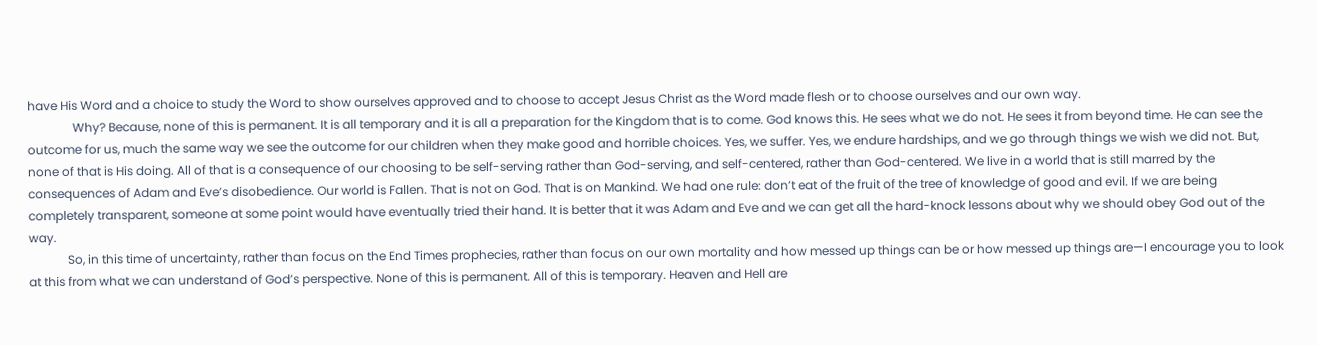have His Word and a choice to study the Word to show ourselves approved and to choose to accept Jesus Christ as the Word made flesh or to choose ourselves and our own way.
               Why? Because, none of this is permanent. It is all temporary and it is all a preparation for the Kingdom that is to come. God knows this. He sees what we do not. He sees it from beyond time. He can see the outcome for us, much the same way we see the outcome for our children when they make good and horrible choices. Yes, we suffer. Yes, we endure hardships, and we go through things we wish we did not. But, none of that is His doing. All of that is a consequence of our choosing to be self-serving rather than God-serving, and self-centered, rather than God-centered. We live in a world that is still marred by the consequences of Adam and Eve’s disobedience. Our world is Fallen. That is not on God. That is on Mankind. We had one rule: don’t eat of the fruit of the tree of knowledge of good and evil. If we are being completely transparent, someone at some point would have eventually tried their hand. It is better that it was Adam and Eve and we can get all the hard-knock lessons about why we should obey God out of the way.
             So, in this time of uncertainty, rather than focus on the End Times prophecies, rather than focus on our own mortality and how messed up things can be or how messed up things are—I encourage you to look at this from what we can understand of God’s perspective. None of this is permanent. All of this is temporary. Heaven and Hell are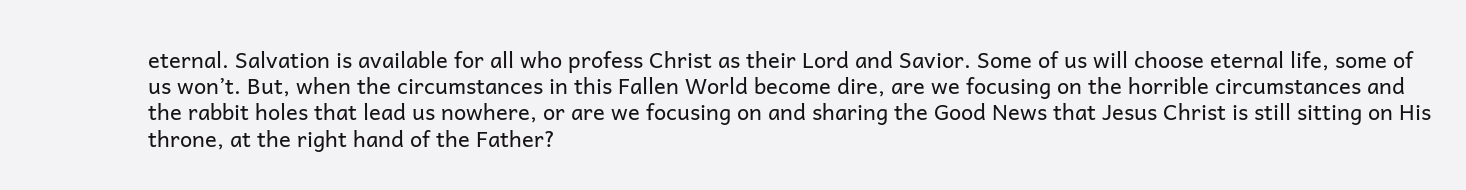eternal. Salvation is available for all who profess Christ as their Lord and Savior. Some of us will choose eternal life, some of us won’t. But, when the circumstances in this Fallen World become dire, are we focusing on the horrible circumstances and the rabbit holes that lead us nowhere, or are we focusing on and sharing the Good News that Jesus Christ is still sitting on His throne, at the right hand of the Father?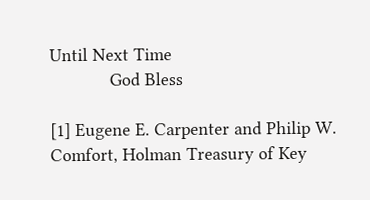Until Next Time
            God Bless

[1] Eugene E. Carpenter and Philip W. Comfort, Holman Treasury of Key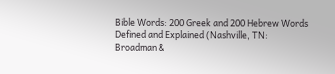Bible Words: 200 Greek and 200 Hebrew Words Defined and Explained (Nashville, TN: Broadman &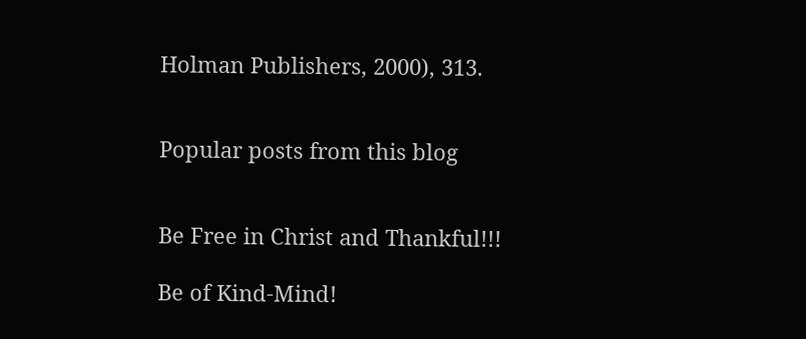Holman Publishers, 2000), 313.


Popular posts from this blog


Be Free in Christ and Thankful!!!

Be of Kind-Mind!